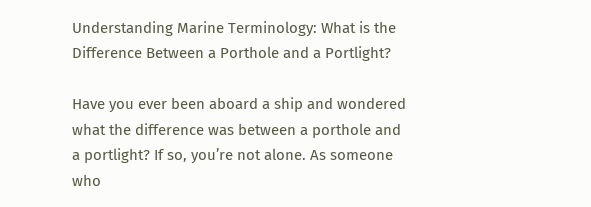Understanding Marine Terminology: What is the Difference Between a Porthole and a Portlight?

Have you ever been aboard a ship and wondered what the difference was between a porthole and a portlight? If so, you’re not alone. As someone who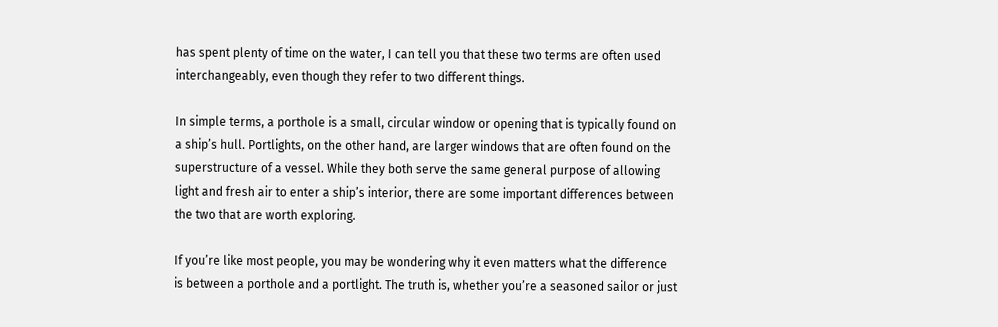has spent plenty of time on the water, I can tell you that these two terms are often used interchangeably, even though they refer to two different things.

In simple terms, a porthole is a small, circular window or opening that is typically found on a ship’s hull. Portlights, on the other hand, are larger windows that are often found on the superstructure of a vessel. While they both serve the same general purpose of allowing light and fresh air to enter a ship’s interior, there are some important differences between the two that are worth exploring.

If you’re like most people, you may be wondering why it even matters what the difference is between a porthole and a portlight. The truth is, whether you’re a seasoned sailor or just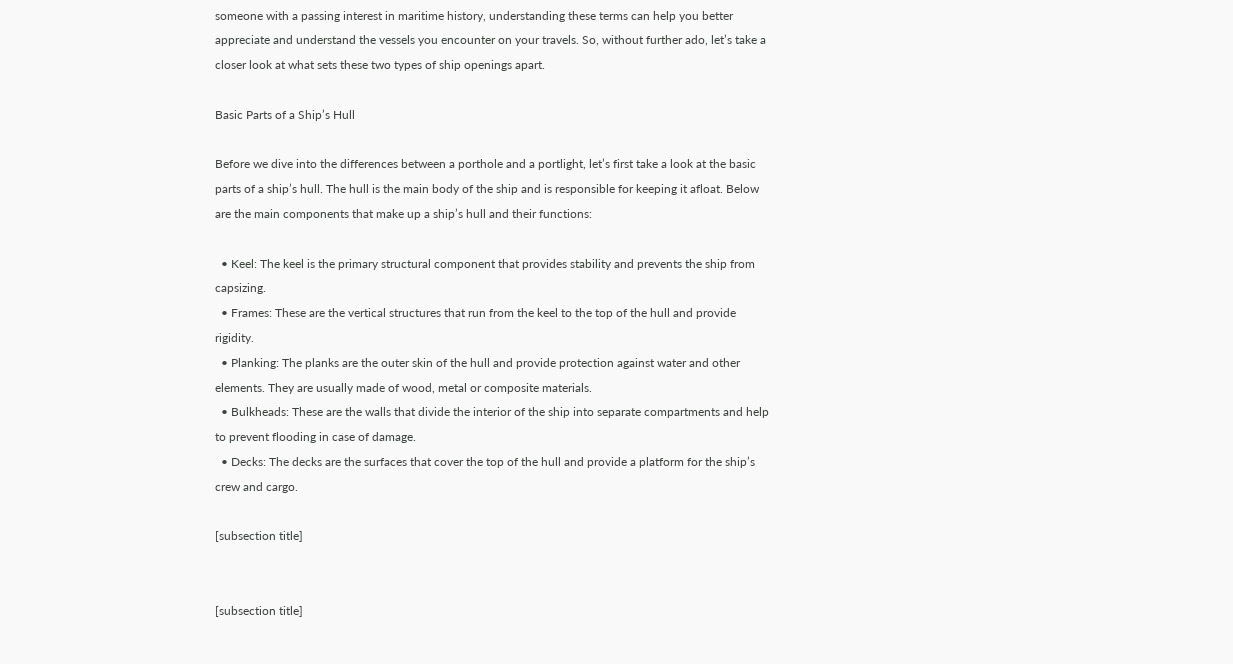someone with a passing interest in maritime history, understanding these terms can help you better appreciate and understand the vessels you encounter on your travels. So, without further ado, let’s take a closer look at what sets these two types of ship openings apart.

Basic Parts of a Ship’s Hull

Before we dive into the differences between a porthole and a portlight, let’s first take a look at the basic parts of a ship’s hull. The hull is the main body of the ship and is responsible for keeping it afloat. Below are the main components that make up a ship’s hull and their functions:

  • Keel: The keel is the primary structural component that provides stability and prevents the ship from capsizing.
  • Frames: These are the vertical structures that run from the keel to the top of the hull and provide rigidity.
  • Planking: The planks are the outer skin of the hull and provide protection against water and other elements. They are usually made of wood, metal or composite materials.
  • Bulkheads: These are the walls that divide the interior of the ship into separate compartments and help to prevent flooding in case of damage.
  • Decks: The decks are the surfaces that cover the top of the hull and provide a platform for the ship’s crew and cargo.

[subsection title]


[subsection title]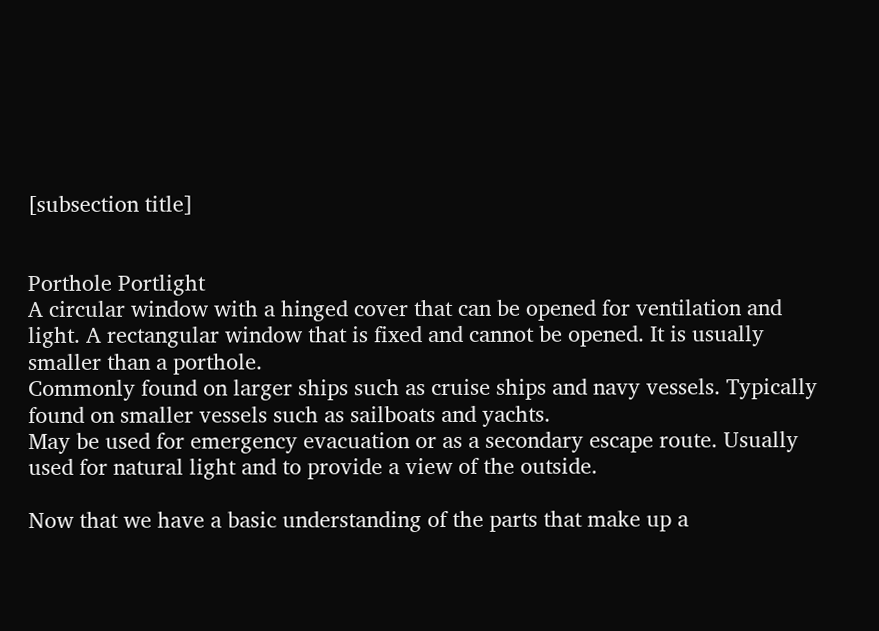[subsection title]


Porthole Portlight
A circular window with a hinged cover that can be opened for ventilation and light. A rectangular window that is fixed and cannot be opened. It is usually smaller than a porthole.
Commonly found on larger ships such as cruise ships and navy vessels. Typically found on smaller vessels such as sailboats and yachts.
May be used for emergency evacuation or as a secondary escape route. Usually used for natural light and to provide a view of the outside.

Now that we have a basic understanding of the parts that make up a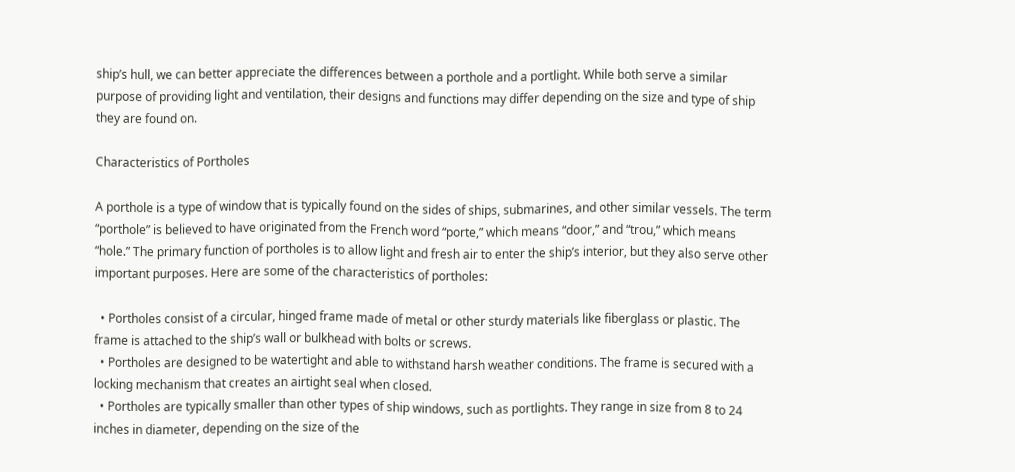ship’s hull, we can better appreciate the differences between a porthole and a portlight. While both serve a similar purpose of providing light and ventilation, their designs and functions may differ depending on the size and type of ship they are found on.

Characteristics of Portholes

A porthole is a type of window that is typically found on the sides of ships, submarines, and other similar vessels. The term “porthole” is believed to have originated from the French word “porte,” which means “door,” and “trou,” which means “hole.” The primary function of portholes is to allow light and fresh air to enter the ship’s interior, but they also serve other important purposes. Here are some of the characteristics of portholes:

  • Portholes consist of a circular, hinged frame made of metal or other sturdy materials like fiberglass or plastic. The frame is attached to the ship’s wall or bulkhead with bolts or screws.
  • Portholes are designed to be watertight and able to withstand harsh weather conditions. The frame is secured with a locking mechanism that creates an airtight seal when closed.
  • Portholes are typically smaller than other types of ship windows, such as portlights. They range in size from 8 to 24 inches in diameter, depending on the size of the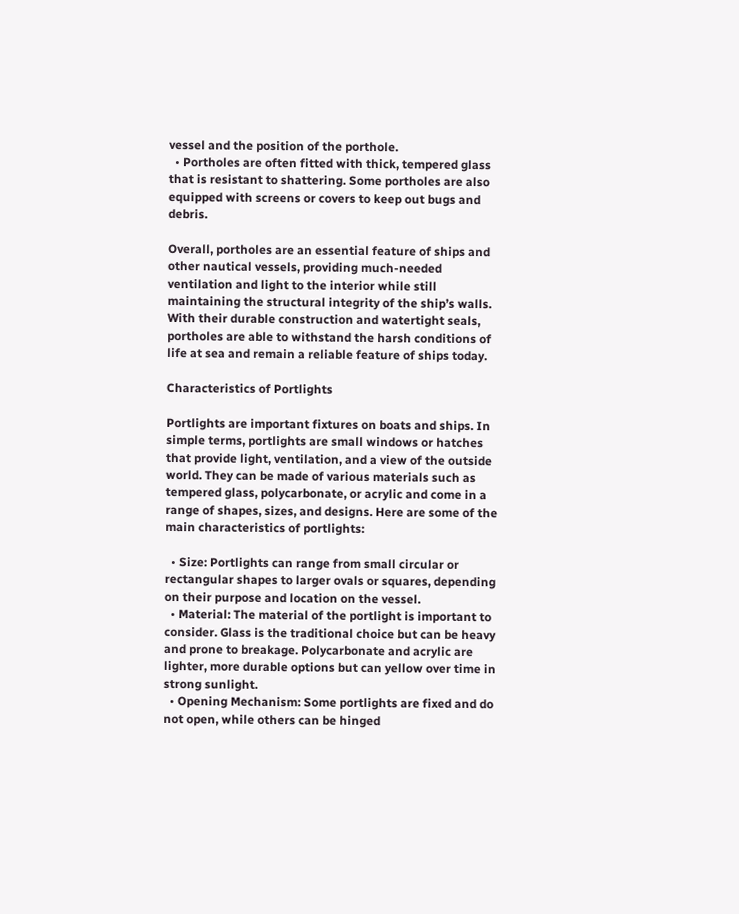vessel and the position of the porthole.
  • Portholes are often fitted with thick, tempered glass that is resistant to shattering. Some portholes are also equipped with screens or covers to keep out bugs and debris.

Overall, portholes are an essential feature of ships and other nautical vessels, providing much-needed ventilation and light to the interior while still maintaining the structural integrity of the ship’s walls. With their durable construction and watertight seals, portholes are able to withstand the harsh conditions of life at sea and remain a reliable feature of ships today.

Characteristics of Portlights

Portlights are important fixtures on boats and ships. In simple terms, portlights are small windows or hatches that provide light, ventilation, and a view of the outside world. They can be made of various materials such as tempered glass, polycarbonate, or acrylic and come in a range of shapes, sizes, and designs. Here are some of the main characteristics of portlights:

  • Size: Portlights can range from small circular or rectangular shapes to larger ovals or squares, depending on their purpose and location on the vessel.
  • Material: The material of the portlight is important to consider. Glass is the traditional choice but can be heavy and prone to breakage. Polycarbonate and acrylic are lighter, more durable options but can yellow over time in strong sunlight.
  • Opening Mechanism: Some portlights are fixed and do not open, while others can be hinged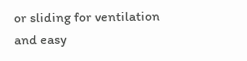or sliding for ventilation and easy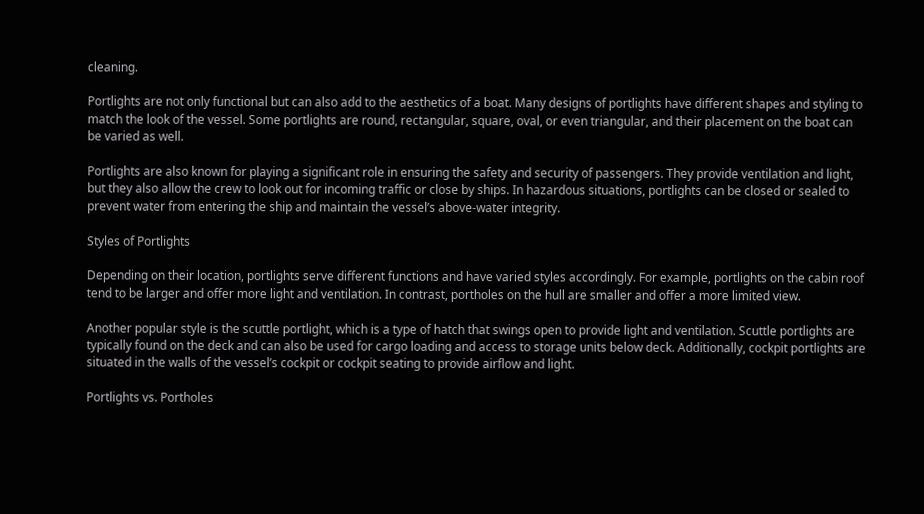cleaning.

Portlights are not only functional but can also add to the aesthetics of a boat. Many designs of portlights have different shapes and styling to match the look of the vessel. Some portlights are round, rectangular, square, oval, or even triangular, and their placement on the boat can be varied as well.

Portlights are also known for playing a significant role in ensuring the safety and security of passengers. They provide ventilation and light, but they also allow the crew to look out for incoming traffic or close by ships. In hazardous situations, portlights can be closed or sealed to prevent water from entering the ship and maintain the vessel’s above-water integrity.

Styles of Portlights

Depending on their location, portlights serve different functions and have varied styles accordingly. For example, portlights on the cabin roof tend to be larger and offer more light and ventilation. In contrast, portholes on the hull are smaller and offer a more limited view.

Another popular style is the scuttle portlight, which is a type of hatch that swings open to provide light and ventilation. Scuttle portlights are typically found on the deck and can also be used for cargo loading and access to storage units below deck. Additionally, cockpit portlights are situated in the walls of the vessel’s cockpit or cockpit seating to provide airflow and light.

Portlights vs. Portholes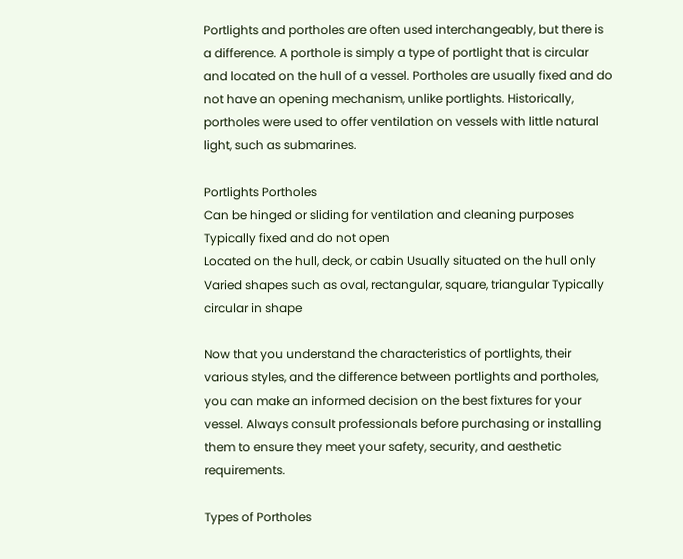Portlights and portholes are often used interchangeably, but there is a difference. A porthole is simply a type of portlight that is circular and located on the hull of a vessel. Portholes are usually fixed and do not have an opening mechanism, unlike portlights. Historically, portholes were used to offer ventilation on vessels with little natural light, such as submarines.

Portlights Portholes
Can be hinged or sliding for ventilation and cleaning purposes Typically fixed and do not open
Located on the hull, deck, or cabin Usually situated on the hull only
Varied shapes such as oval, rectangular, square, triangular Typically circular in shape

Now that you understand the characteristics of portlights, their various styles, and the difference between portlights and portholes, you can make an informed decision on the best fixtures for your vessel. Always consult professionals before purchasing or installing them to ensure they meet your safety, security, and aesthetic requirements.

Types of Portholes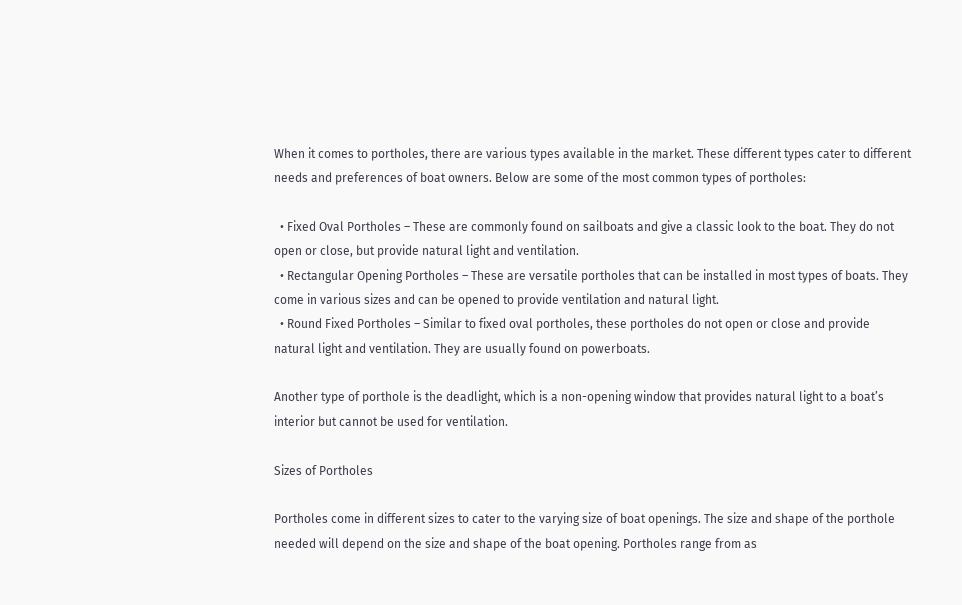When it comes to portholes, there are various types available in the market. These different types cater to different needs and preferences of boat owners. Below are some of the most common types of portholes:

  • Fixed Oval Portholes – These are commonly found on sailboats and give a classic look to the boat. They do not open or close, but provide natural light and ventilation.
  • Rectangular Opening Portholes – These are versatile portholes that can be installed in most types of boats. They come in various sizes and can be opened to provide ventilation and natural light.
  • Round Fixed Portholes – Similar to fixed oval portholes, these portholes do not open or close and provide natural light and ventilation. They are usually found on powerboats.

Another type of porthole is the deadlight, which is a non-opening window that provides natural light to a boat’s interior but cannot be used for ventilation.

Sizes of Portholes

Portholes come in different sizes to cater to the varying size of boat openings. The size and shape of the porthole needed will depend on the size and shape of the boat opening. Portholes range from as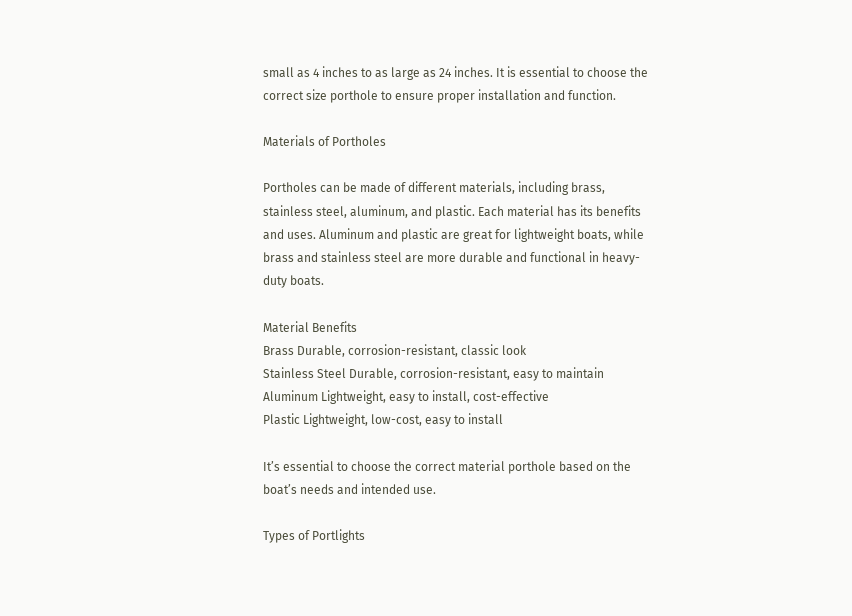small as 4 inches to as large as 24 inches. It is essential to choose the correct size porthole to ensure proper installation and function.

Materials of Portholes

Portholes can be made of different materials, including brass, stainless steel, aluminum, and plastic. Each material has its benefits and uses. Aluminum and plastic are great for lightweight boats, while brass and stainless steel are more durable and functional in heavy-duty boats.

Material Benefits
Brass Durable, corrosion-resistant, classic look
Stainless Steel Durable, corrosion-resistant, easy to maintain
Aluminum Lightweight, easy to install, cost-effective
Plastic Lightweight, low-cost, easy to install

It’s essential to choose the correct material porthole based on the boat’s needs and intended use.

Types of Portlights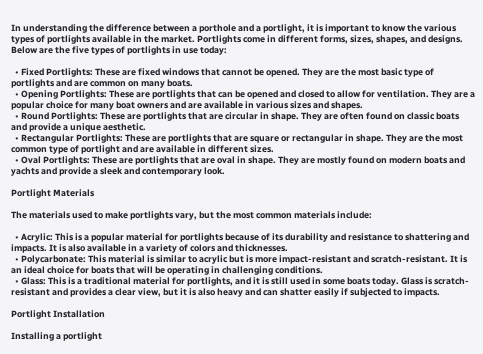In understanding the difference between a porthole and a portlight, it is important to know the various types of portlights available in the market. Portlights come in different forms, sizes, shapes, and designs. Below are the five types of portlights in use today:

  • Fixed Portlights: These are fixed windows that cannot be opened. They are the most basic type of portlights and are common on many boats.
  • Opening Portlights: These are portlights that can be opened and closed to allow for ventilation. They are a popular choice for many boat owners and are available in various sizes and shapes.
  • Round Portlights: These are portlights that are circular in shape. They are often found on classic boats and provide a unique aesthetic.
  • Rectangular Portlights: These are portlights that are square or rectangular in shape. They are the most common type of portlight and are available in different sizes.
  • Oval Portlights: These are portlights that are oval in shape. They are mostly found on modern boats and yachts and provide a sleek and contemporary look.

Portlight Materials

The materials used to make portlights vary, but the most common materials include:

  • Acrylic: This is a popular material for portlights because of its durability and resistance to shattering and impacts. It is also available in a variety of colors and thicknesses.
  • Polycarbonate: This material is similar to acrylic but is more impact-resistant and scratch-resistant. It is an ideal choice for boats that will be operating in challenging conditions.
  • Glass: This is a traditional material for portlights, and it is still used in some boats today. Glass is scratch-resistant and provides a clear view, but it is also heavy and can shatter easily if subjected to impacts.

Portlight Installation

Installing a portlight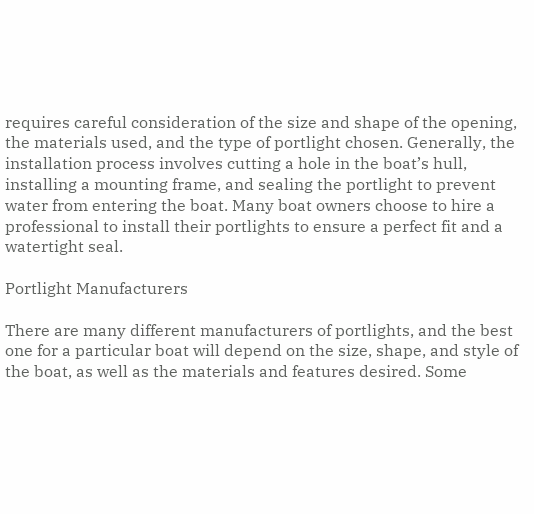requires careful consideration of the size and shape of the opening, the materials used, and the type of portlight chosen. Generally, the installation process involves cutting a hole in the boat’s hull, installing a mounting frame, and sealing the portlight to prevent water from entering the boat. Many boat owners choose to hire a professional to install their portlights to ensure a perfect fit and a watertight seal.

Portlight Manufacturers

There are many different manufacturers of portlights, and the best one for a particular boat will depend on the size, shape, and style of the boat, as well as the materials and features desired. Some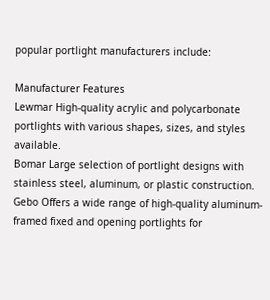popular portlight manufacturers include:

Manufacturer Features
Lewmar High-quality acrylic and polycarbonate portlights with various shapes, sizes, and styles available.
Bomar Large selection of portlight designs with stainless steel, aluminum, or plastic construction.
Gebo Offers a wide range of high-quality aluminum-framed fixed and opening portlights for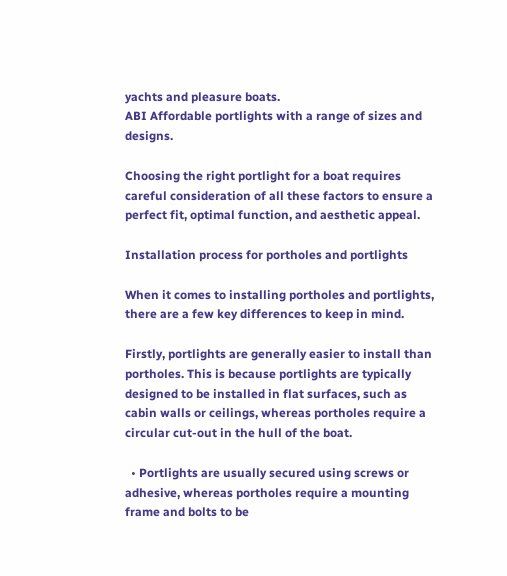yachts and pleasure boats.
ABI Affordable portlights with a range of sizes and designs.

Choosing the right portlight for a boat requires careful consideration of all these factors to ensure a perfect fit, optimal function, and aesthetic appeal.

Installation process for portholes and portlights

When it comes to installing portholes and portlights, there are a few key differences to keep in mind.

Firstly, portlights are generally easier to install than portholes. This is because portlights are typically designed to be installed in flat surfaces, such as cabin walls or ceilings, whereas portholes require a circular cut-out in the hull of the boat.

  • Portlights are usually secured using screws or adhesive, whereas portholes require a mounting frame and bolts to be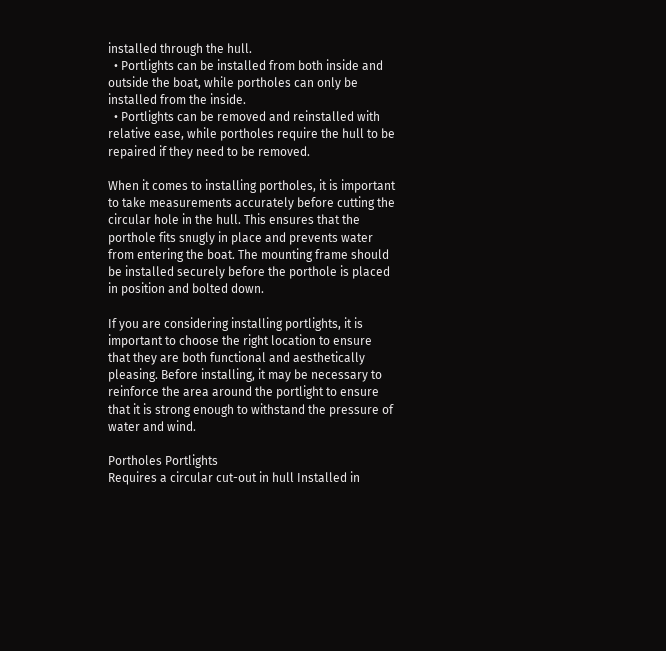installed through the hull.
  • Portlights can be installed from both inside and outside the boat, while portholes can only be installed from the inside.
  • Portlights can be removed and reinstalled with relative ease, while portholes require the hull to be repaired if they need to be removed.

When it comes to installing portholes, it is important to take measurements accurately before cutting the circular hole in the hull. This ensures that the porthole fits snugly in place and prevents water from entering the boat. The mounting frame should be installed securely before the porthole is placed in position and bolted down.

If you are considering installing portlights, it is important to choose the right location to ensure that they are both functional and aesthetically pleasing. Before installing, it may be necessary to reinforce the area around the portlight to ensure that it is strong enough to withstand the pressure of water and wind.

Portholes Portlights
Requires a circular cut-out in hull Installed in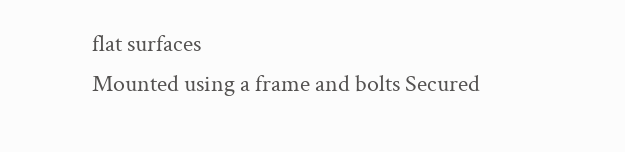flat surfaces
Mounted using a frame and bolts Secured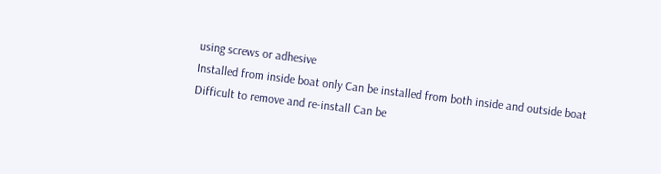using screws or adhesive
Installed from inside boat only Can be installed from both inside and outside boat
Difficult to remove and re-install Can be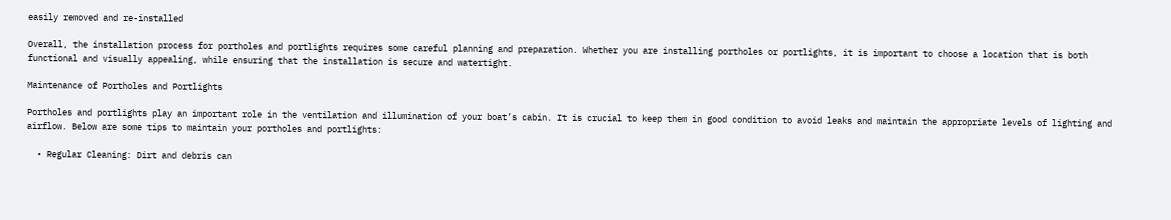easily removed and re-installed

Overall, the installation process for portholes and portlights requires some careful planning and preparation. Whether you are installing portholes or portlights, it is important to choose a location that is both functional and visually appealing, while ensuring that the installation is secure and watertight.

Maintenance of Portholes and Portlights

Portholes and portlights play an important role in the ventilation and illumination of your boat’s cabin. It is crucial to keep them in good condition to avoid leaks and maintain the appropriate levels of lighting and airflow. Below are some tips to maintain your portholes and portlights:

  • Regular Cleaning: Dirt and debris can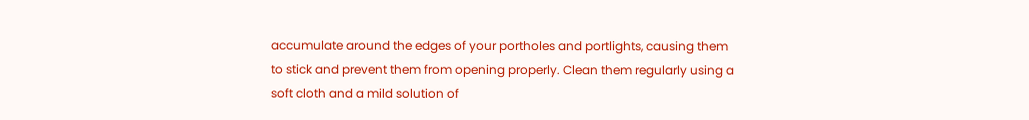accumulate around the edges of your portholes and portlights, causing them to stick and prevent them from opening properly. Clean them regularly using a soft cloth and a mild solution of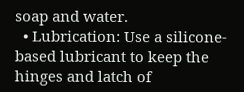soap and water.
  • Lubrication: Use a silicone-based lubricant to keep the hinges and latch of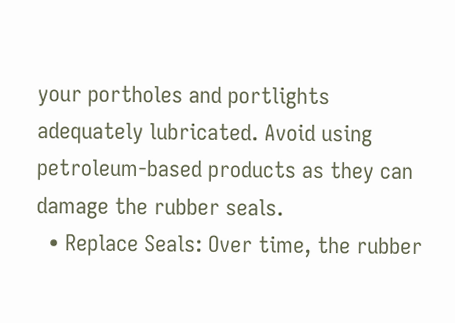your portholes and portlights adequately lubricated. Avoid using petroleum-based products as they can damage the rubber seals.
  • Replace Seals: Over time, the rubber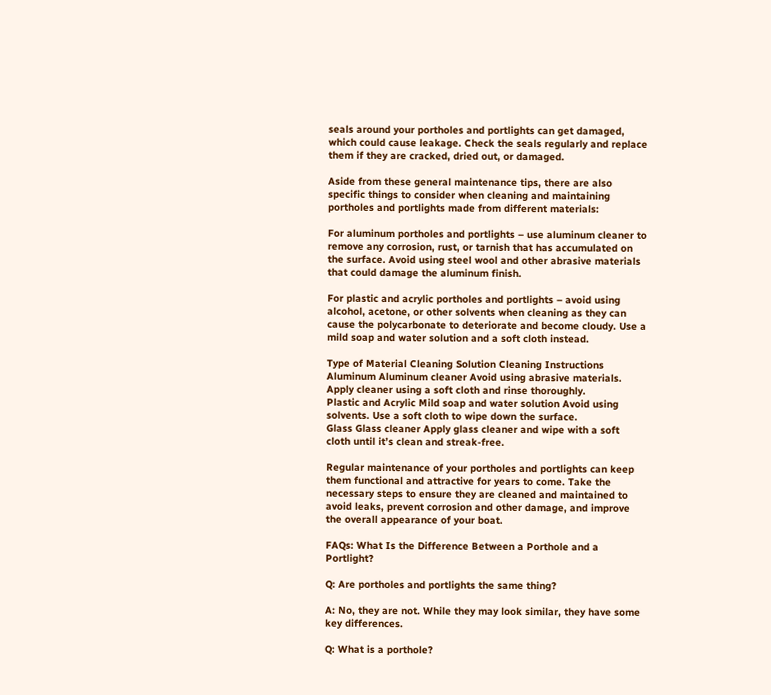seals around your portholes and portlights can get damaged, which could cause leakage. Check the seals regularly and replace them if they are cracked, dried out, or damaged.

Aside from these general maintenance tips, there are also specific things to consider when cleaning and maintaining portholes and portlights made from different materials:

For aluminum portholes and portlights – use aluminum cleaner to remove any corrosion, rust, or tarnish that has accumulated on the surface. Avoid using steel wool and other abrasive materials that could damage the aluminum finish.

For plastic and acrylic portholes and portlights – avoid using alcohol, acetone, or other solvents when cleaning as they can cause the polycarbonate to deteriorate and become cloudy. Use a mild soap and water solution and a soft cloth instead.

Type of Material Cleaning Solution Cleaning Instructions
Aluminum Aluminum cleaner Avoid using abrasive materials. Apply cleaner using a soft cloth and rinse thoroughly.
Plastic and Acrylic Mild soap and water solution Avoid using solvents. Use a soft cloth to wipe down the surface.
Glass Glass cleaner Apply glass cleaner and wipe with a soft cloth until it’s clean and streak-free.

Regular maintenance of your portholes and portlights can keep them functional and attractive for years to come. Take the necessary steps to ensure they are cleaned and maintained to avoid leaks, prevent corrosion and other damage, and improve the overall appearance of your boat.

FAQs: What Is the Difference Between a Porthole and a Portlight?

Q: Are portholes and portlights the same thing?

A: No, they are not. While they may look similar, they have some key differences.

Q: What is a porthole?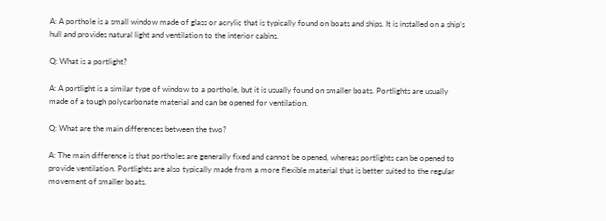A: A porthole is a small window made of glass or acrylic that is typically found on boats and ships. It is installed on a ship’s hull and provides natural light and ventilation to the interior cabins.

Q: What is a portlight?

A: A portlight is a similar type of window to a porthole, but it is usually found on smaller boats. Portlights are usually made of a tough polycarbonate material and can be opened for ventilation.

Q: What are the main differences between the two?

A: The main difference is that portholes are generally fixed and cannot be opened, whereas portlights can be opened to provide ventilation. Portlights are also typically made from a more flexible material that is better suited to the regular movement of smaller boats.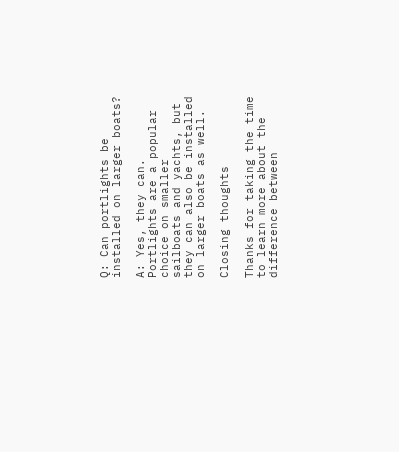Q: Can portlights be installed on larger boats?

A: Yes, they can. Portlights are a popular choice on smaller sailboats and yachts, but they can also be installed on larger boats as well.

Closing thoughts

Thanks for taking the time to learn more about the difference between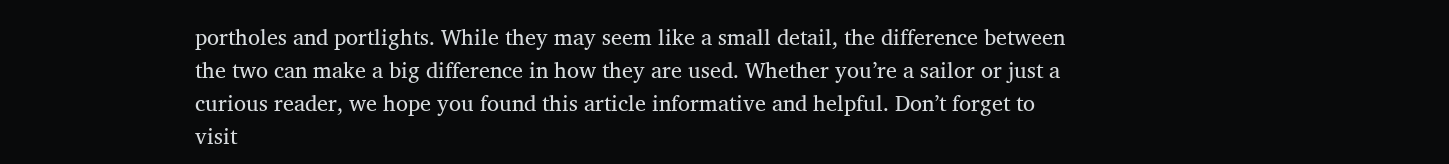portholes and portlights. While they may seem like a small detail, the difference between the two can make a big difference in how they are used. Whether you’re a sailor or just a curious reader, we hope you found this article informative and helpful. Don’t forget to visit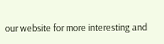our website for more interesting and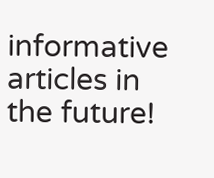informative articles in the future!